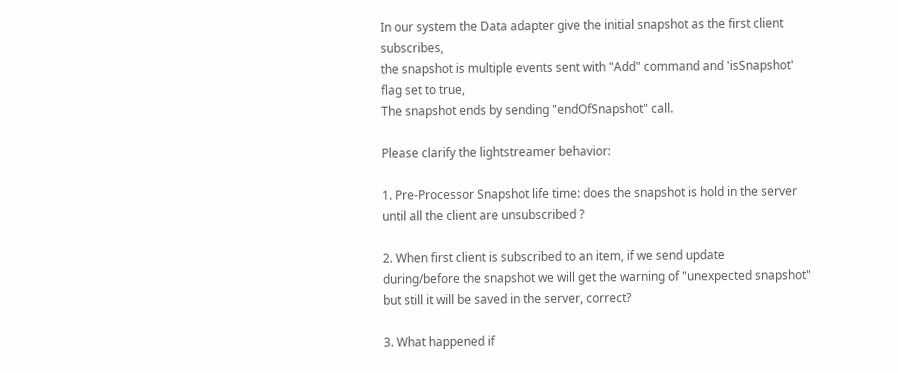In our system the Data adapter give the initial snapshot as the first client subscribes,
the snapshot is multiple events sent with "Add" command and 'isSnapshot' flag set to true,
The snapshot ends by sending "endOfSnapshot" call.

Please clarify the lightstreamer behavior:

1. Pre-Processor Snapshot life time: does the snapshot is hold in the server until all the client are unsubscribed ?

2. When first client is subscribed to an item, if we send update
during/before the snapshot we will get the warning of "unexpected snapshot" but still it will be saved in the server, correct?

3. What happened if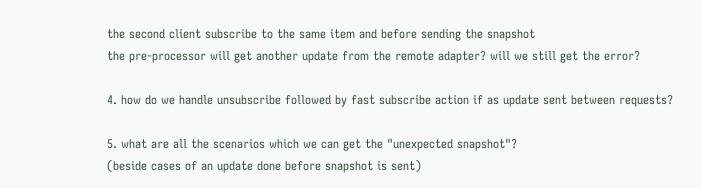the second client subscribe to the same item and before sending the snapshot
the pre-processor will get another update from the remote adapter? will we still get the error?

4. how do we handle unsubscribe followed by fast subscribe action if as update sent between requests?

5. what are all the scenarios which we can get the "unexpected snapshot"?
(beside cases of an update done before snapshot is sent)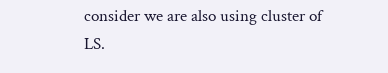consider we are also using cluster of LS.